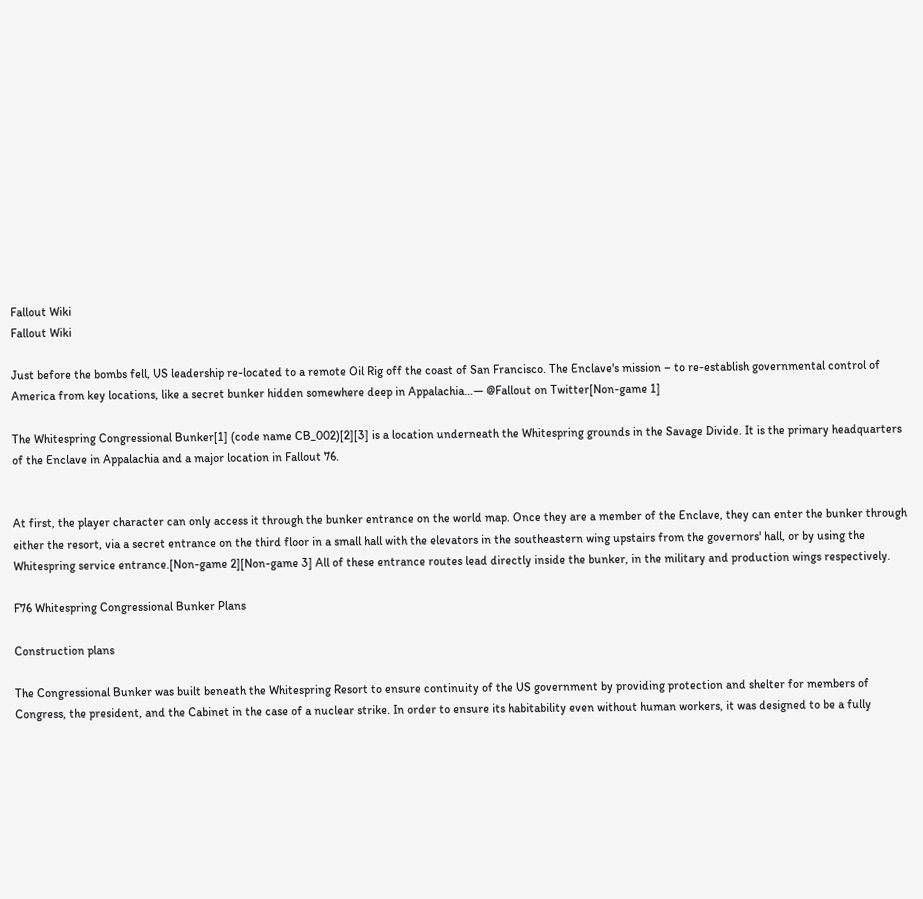Fallout Wiki
Fallout Wiki

Just before the bombs fell, US leadership re-located to a remote Oil Rig off the coast of San Francisco. The Enclave's mission – to re-establish governmental control of America from key locations, like a secret bunker hidden somewhere deep in Appalachia…— @Fallout on Twitter[Non-game 1]

The Whitespring Congressional Bunker[1] (code name CB_002)[2][3] is a location underneath the Whitespring grounds in the Savage Divide. It is the primary headquarters of the Enclave in Appalachia and a major location in Fallout 76.


At first, the player character can only access it through the bunker entrance on the world map. Once they are a member of the Enclave, they can enter the bunker through either the resort, via a secret entrance on the third floor in a small hall with the elevators in the southeastern wing upstairs from the governors' hall, or by using the Whitespring service entrance.[Non-game 2][Non-game 3] All of these entrance routes lead directly inside the bunker, in the military and production wings respectively.

F76 Whitespring Congressional Bunker Plans

Construction plans

The Congressional Bunker was built beneath the Whitespring Resort to ensure continuity of the US government by providing protection and shelter for members of Congress, the president, and the Cabinet in the case of a nuclear strike. In order to ensure its habitability even without human workers, it was designed to be a fully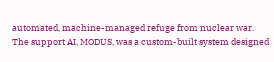automated, machine-managed refuge from nuclear war. The support AI, MODUS, was a custom-built system designed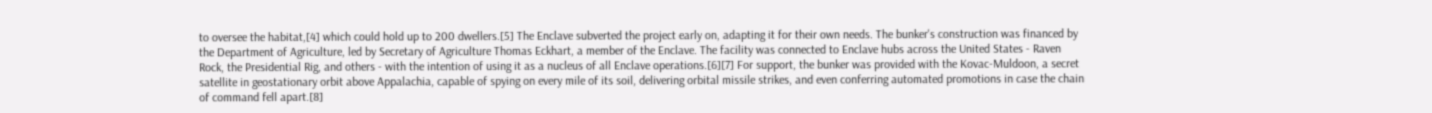to oversee the habitat,[4] which could hold up to 200 dwellers.[5] The Enclave subverted the project early on, adapting it for their own needs. The bunker's construction was financed by the Department of Agriculture, led by Secretary of Agriculture Thomas Eckhart, a member of the Enclave. The facility was connected to Enclave hubs across the United States - Raven Rock, the Presidential Rig, and others - with the intention of using it as a nucleus of all Enclave operations.[6][7] For support, the bunker was provided with the Kovac-Muldoon, a secret satellite in geostationary orbit above Appalachia, capable of spying on every mile of its soil, delivering orbital missile strikes, and even conferring automated promotions in case the chain of command fell apart.[8]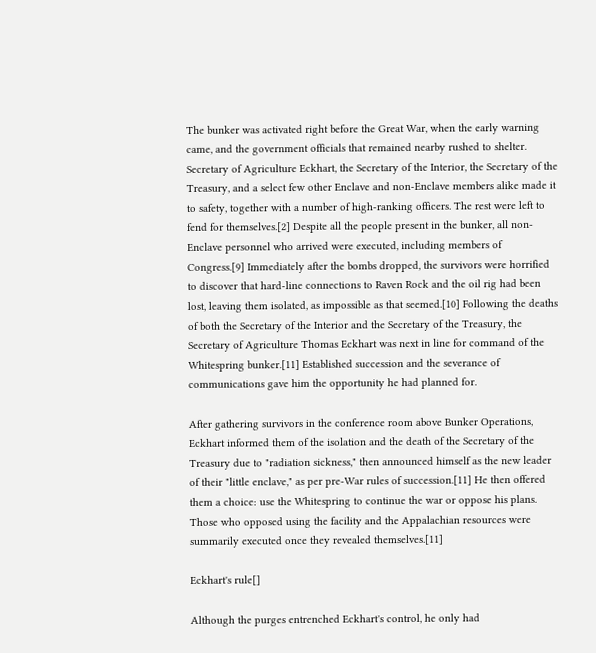The bunker was activated right before the Great War, when the early warning came, and the government officials that remained nearby rushed to shelter. Secretary of Agriculture Eckhart, the Secretary of the Interior, the Secretary of the Treasury, and a select few other Enclave and non-Enclave members alike made it to safety, together with a number of high-ranking officers. The rest were left to fend for themselves.[2] Despite all the people present in the bunker, all non-Enclave personnel who arrived were executed, including members of Congress.[9] Immediately after the bombs dropped, the survivors were horrified to discover that hard-line connections to Raven Rock and the oil rig had been lost, leaving them isolated, as impossible as that seemed.[10] Following the deaths of both the Secretary of the Interior and the Secretary of the Treasury, the Secretary of Agriculture Thomas Eckhart was next in line for command of the Whitespring bunker.[11] Established succession and the severance of communications gave him the opportunity he had planned for.

After gathering survivors in the conference room above Bunker Operations, Eckhart informed them of the isolation and the death of the Secretary of the Treasury due to "radiation sickness," then announced himself as the new leader of their "little enclave," as per pre-War rules of succession.[11] He then offered them a choice: use the Whitespring to continue the war or oppose his plans. Those who opposed using the facility and the Appalachian resources were summarily executed once they revealed themselves.[11]

Eckhart's rule[]

Although the purges entrenched Eckhart's control, he only had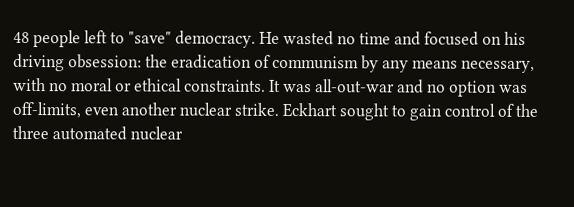48 people left to "save" democracy. He wasted no time and focused on his driving obsession: the eradication of communism by any means necessary, with no moral or ethical constraints. It was all-out-war and no option was off-limits, even another nuclear strike. Eckhart sought to gain control of the three automated nuclear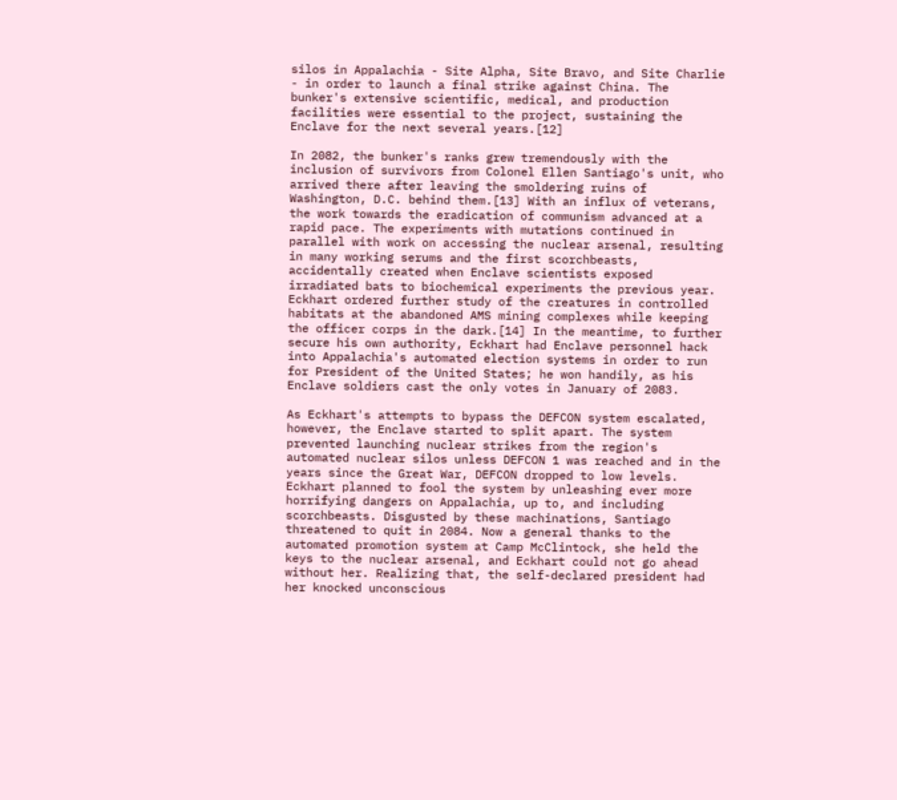silos in Appalachia - Site Alpha, Site Bravo, and Site Charlie - in order to launch a final strike against China. The bunker's extensive scientific, medical, and production facilities were essential to the project, sustaining the Enclave for the next several years.[12]

In 2082, the bunker's ranks grew tremendously with the inclusion of survivors from Colonel Ellen Santiago's unit, who arrived there after leaving the smoldering ruins of Washington, D.C. behind them.[13] With an influx of veterans, the work towards the eradication of communism advanced at a rapid pace. The experiments with mutations continued in parallel with work on accessing the nuclear arsenal, resulting in many working serums and the first scorchbeasts, accidentally created when Enclave scientists exposed irradiated bats to biochemical experiments the previous year. Eckhart ordered further study of the creatures in controlled habitats at the abandoned AMS mining complexes while keeping the officer corps in the dark.[14] In the meantime, to further secure his own authority, Eckhart had Enclave personnel hack into Appalachia's automated election systems in order to run for President of the United States; he won handily, as his Enclave soldiers cast the only votes in January of 2083.

As Eckhart's attempts to bypass the DEFCON system escalated, however, the Enclave started to split apart. The system prevented launching nuclear strikes from the region's automated nuclear silos unless DEFCON 1 was reached and in the years since the Great War, DEFCON dropped to low levels. Eckhart planned to fool the system by unleashing ever more horrifying dangers on Appalachia, up to, and including scorchbeasts. Disgusted by these machinations, Santiago threatened to quit in 2084. Now a general thanks to the automated promotion system at Camp McClintock, she held the keys to the nuclear arsenal, and Eckhart could not go ahead without her. Realizing that, the self-declared president had her knocked unconscious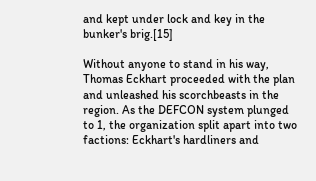and kept under lock and key in the bunker's brig.[15]

Without anyone to stand in his way, Thomas Eckhart proceeded with the plan and unleashed his scorchbeasts in the region. As the DEFCON system plunged to 1, the organization split apart into two factions: Eckhart's hardliners and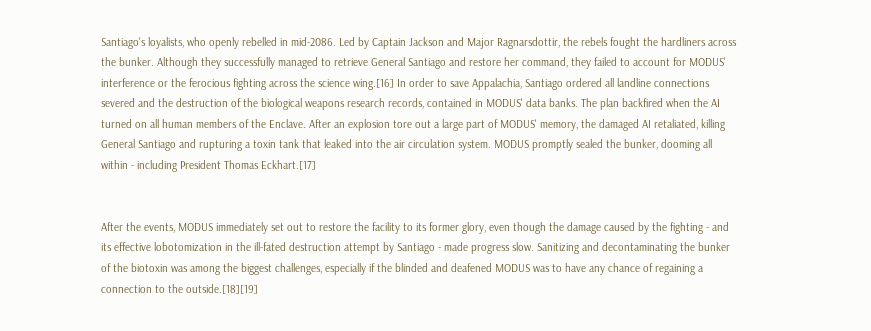Santiago's loyalists, who openly rebelled in mid-2086. Led by Captain Jackson and Major Ragnarsdottir, the rebels fought the hardliners across the bunker. Although they successfully managed to retrieve General Santiago and restore her command, they failed to account for MODUS' interference or the ferocious fighting across the science wing.[16] In order to save Appalachia, Santiago ordered all landline connections severed and the destruction of the biological weapons research records, contained in MODUS' data banks. The plan backfired when the AI turned on all human members of the Enclave. After an explosion tore out a large part of MODUS' memory, the damaged AI retaliated, killing General Santiago and rupturing a toxin tank that leaked into the air circulation system. MODUS promptly sealed the bunker, dooming all within - including President Thomas Eckhart.[17]


After the events, MODUS immediately set out to restore the facility to its former glory, even though the damage caused by the fighting - and its effective lobotomization in the ill-fated destruction attempt by Santiago - made progress slow. Sanitizing and decontaminating the bunker of the biotoxin was among the biggest challenges, especially if the blinded and deafened MODUS was to have any chance of regaining a connection to the outside.[18][19]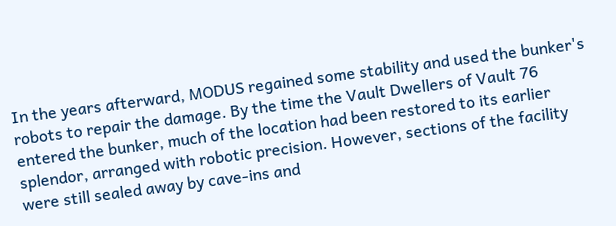In the years afterward, MODUS regained some stability and used the bunker's robots to repair the damage. By the time the Vault Dwellers of Vault 76 entered the bunker, much of the location had been restored to its earlier splendor, arranged with robotic precision. However, sections of the facility were still sealed away by cave-ins and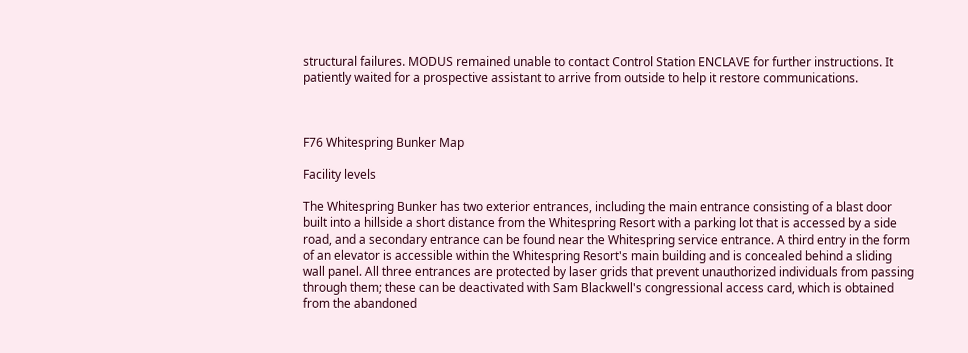structural failures. MODUS remained unable to contact Control Station ENCLAVE for further instructions. It patiently waited for a prospective assistant to arrive from outside to help it restore communications.



F76 Whitespring Bunker Map

Facility levels

The Whitespring Bunker has two exterior entrances, including the main entrance consisting of a blast door built into a hillside a short distance from the Whitespring Resort with a parking lot that is accessed by a side road, and a secondary entrance can be found near the Whitespring service entrance. A third entry in the form of an elevator is accessible within the Whitespring Resort's main building and is concealed behind a sliding wall panel. All three entrances are protected by laser grids that prevent unauthorized individuals from passing through them; these can be deactivated with Sam Blackwell's congressional access card, which is obtained from the abandoned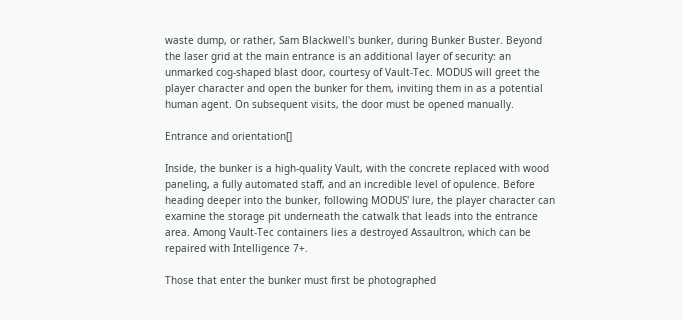waste dump, or rather, Sam Blackwell's bunker, during Bunker Buster. Beyond the laser grid at the main entrance is an additional layer of security: an unmarked cog-shaped blast door, courtesy of Vault-Tec. MODUS will greet the player character and open the bunker for them, inviting them in as a potential human agent. On subsequent visits, the door must be opened manually.

Entrance and orientation[]

Inside, the bunker is a high-quality Vault, with the concrete replaced with wood paneling, a fully automated staff, and an incredible level of opulence. Before heading deeper into the bunker, following MODUS' lure, the player character can examine the storage pit underneath the catwalk that leads into the entrance area. Among Vault-Tec containers lies a destroyed Assaultron, which can be repaired with Intelligence 7+.

Those that enter the bunker must first be photographed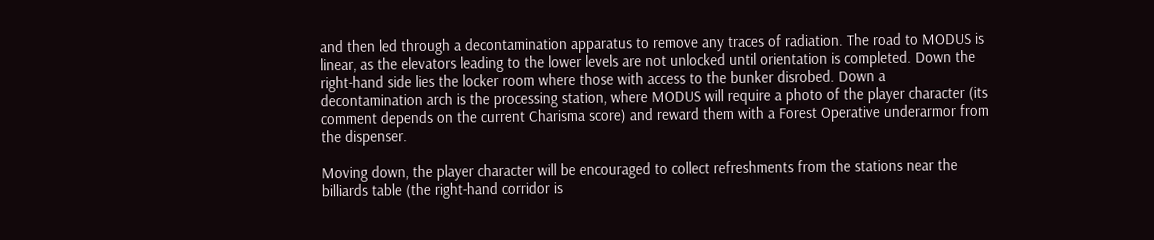and then led through a decontamination apparatus to remove any traces of radiation. The road to MODUS is linear, as the elevators leading to the lower levels are not unlocked until orientation is completed. Down the right-hand side lies the locker room where those with access to the bunker disrobed. Down a decontamination arch is the processing station, where MODUS will require a photo of the player character (its comment depends on the current Charisma score) and reward them with a Forest Operative underarmor from the dispenser.

Moving down, the player character will be encouraged to collect refreshments from the stations near the billiards table (the right-hand corridor is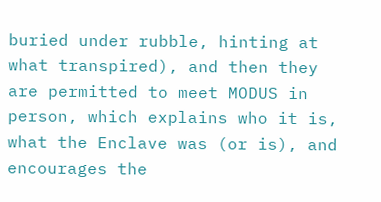buried under rubble, hinting at what transpired), and then they are permitted to meet MODUS in person, which explains who it is, what the Enclave was (or is), and encourages the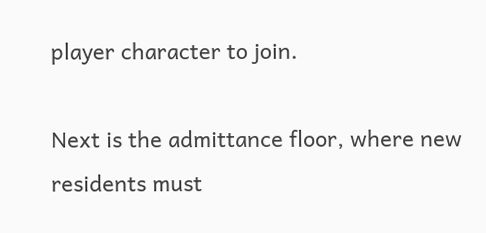player character to join.

Next is the admittance floor, where new residents must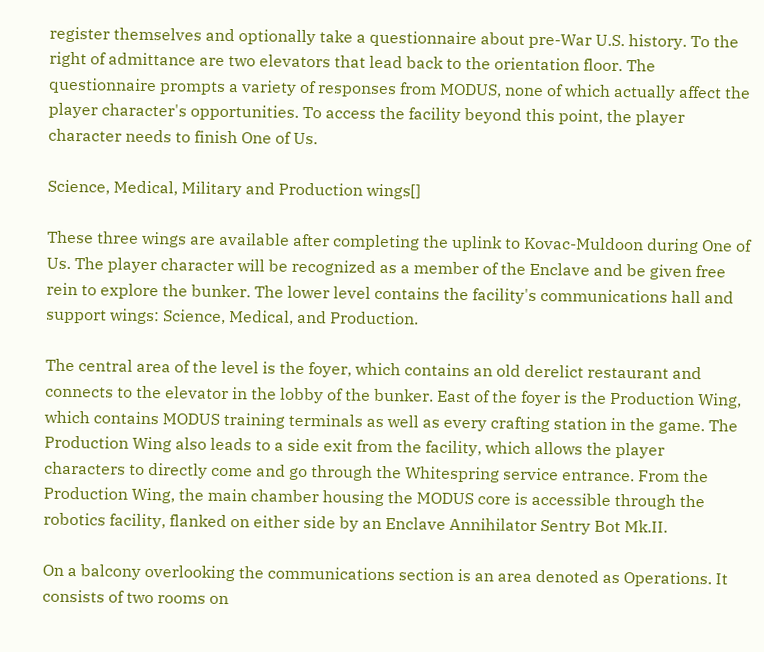register themselves and optionally take a questionnaire about pre-War U.S. history. To the right of admittance are two elevators that lead back to the orientation floor. The questionnaire prompts a variety of responses from MODUS, none of which actually affect the player character's opportunities. To access the facility beyond this point, the player character needs to finish One of Us.

Science, Medical, Military and Production wings[]

These three wings are available after completing the uplink to Kovac-Muldoon during One of Us. The player character will be recognized as a member of the Enclave and be given free rein to explore the bunker. The lower level contains the facility's communications hall and support wings: Science, Medical, and Production.

The central area of the level is the foyer, which contains an old derelict restaurant and connects to the elevator in the lobby of the bunker. East of the foyer is the Production Wing, which contains MODUS training terminals as well as every crafting station in the game. The Production Wing also leads to a side exit from the facility, which allows the player characters to directly come and go through the Whitespring service entrance. From the Production Wing, the main chamber housing the MODUS core is accessible through the robotics facility, flanked on either side by an Enclave Annihilator Sentry Bot Mk.II.

On a balcony overlooking the communications section is an area denoted as Operations. It consists of two rooms on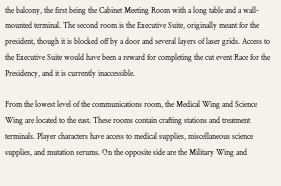the balcony, the first being the Cabinet Meeting Room with a long table and a wall-mounted terminal. The second room is the Executive Suite, originally meant for the president, though it is blocked off by a door and several layers of laser grids. Access to the Executive Suite would have been a reward for completing the cut event Race for the Presidency, and it is currently inaccessible.

From the lowest level of the communications room, the Medical Wing and Science Wing are located to the east. These rooms contain crafting stations and treatment terminals. Player characters have access to medical supplies, miscellaneous science supplies, and mutation serums. On the opposite side are the Military Wing and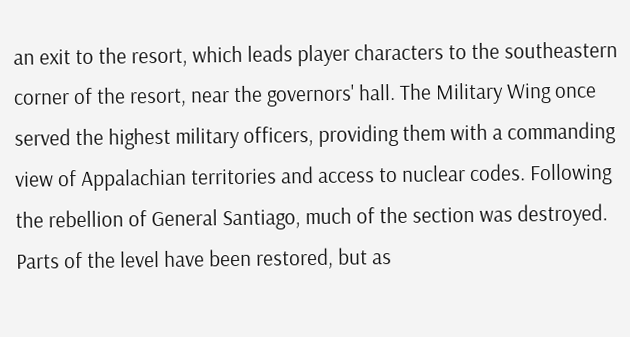an exit to the resort, which leads player characters to the southeastern corner of the resort, near the governors' hall. The Military Wing once served the highest military officers, providing them with a commanding view of Appalachian territories and access to nuclear codes. Following the rebellion of General Santiago, much of the section was destroyed. Parts of the level have been restored, but as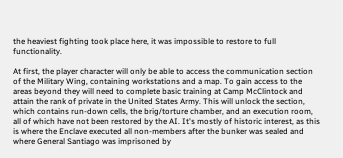the heaviest fighting took place here, it was impossible to restore to full functionality.

At first, the player character will only be able to access the communication section of the Military Wing, containing workstations and a map. To gain access to the areas beyond they will need to complete basic training at Camp McClintock and attain the rank of private in the United States Army. This will unlock the section, which contains run-down cells, the brig/torture chamber, and an execution room, all of which have not been restored by the AI. It's mostly of historic interest, as this is where the Enclave executed all non-members after the bunker was sealed and where General Santiago was imprisoned by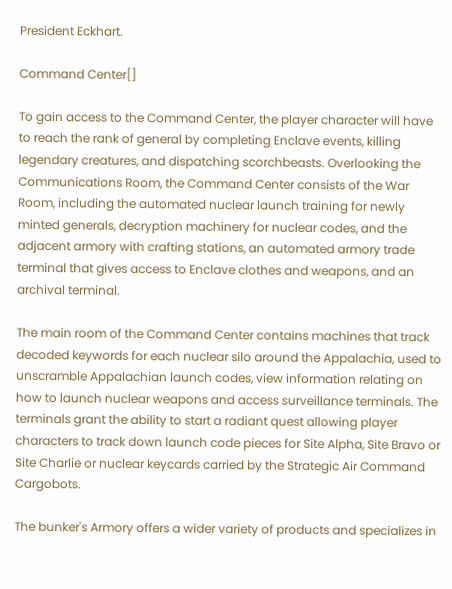President Eckhart.

Command Center[]

To gain access to the Command Center, the player character will have to reach the rank of general by completing Enclave events, killing legendary creatures, and dispatching scorchbeasts. Overlooking the Communications Room, the Command Center consists of the War Room, including the automated nuclear launch training for newly minted generals, decryption machinery for nuclear codes, and the adjacent armory with crafting stations, an automated armory trade terminal that gives access to Enclave clothes and weapons, and an archival terminal.

The main room of the Command Center contains machines that track decoded keywords for each nuclear silo around the Appalachia, used to unscramble Appalachian launch codes, view information relating on how to launch nuclear weapons and access surveillance terminals. The terminals grant the ability to start a radiant quest allowing player characters to track down launch code pieces for Site Alpha, Site Bravo or Site Charlie or nuclear keycards carried by the Strategic Air Command Cargobots.

The bunker's Armory offers a wider variety of products and specializes in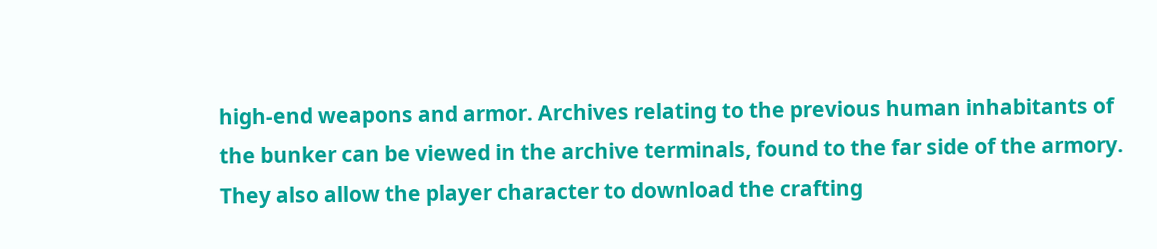high-end weapons and armor. Archives relating to the previous human inhabitants of the bunker can be viewed in the archive terminals, found to the far side of the armory. They also allow the player character to download the crafting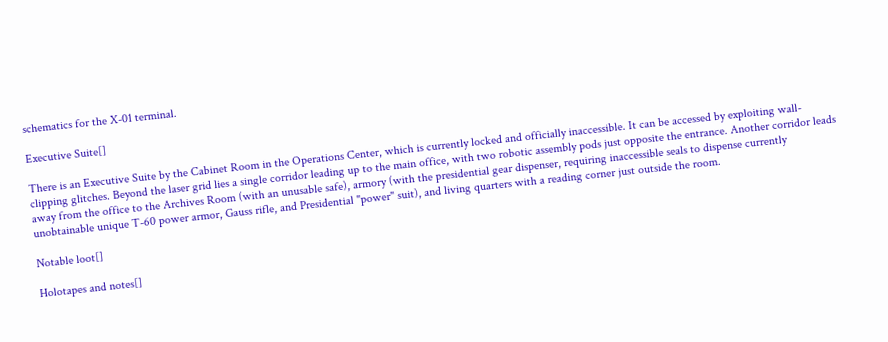schematics for the X-01 terminal.

Executive Suite[]

There is an Executive Suite by the Cabinet Room in the Operations Center, which is currently locked and officially inaccessible. It can be accessed by exploiting wall-clipping glitches. Beyond the laser grid lies a single corridor leading up to the main office, with two robotic assembly pods just opposite the entrance. Another corridor leads away from the office to the Archives Room (with an unusable safe), armory (with the presidential gear dispenser, requiring inaccessible seals to dispense currently unobtainable unique T-60 power armor, Gauss rifle, and Presidential "power" suit), and living quarters with a reading corner just outside the room.

Notable loot[]

Holotapes and notes[]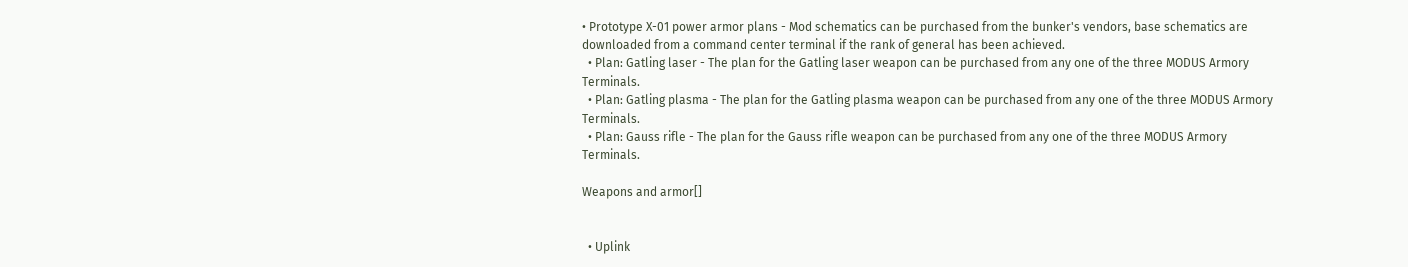• Prototype X-01 power armor plans - Mod schematics can be purchased from the bunker's vendors, base schematics are downloaded from a command center terminal if the rank of general has been achieved.
  • Plan: Gatling laser - The plan for the Gatling laser weapon can be purchased from any one of the three MODUS Armory Terminals.
  • Plan: Gatling plasma - The plan for the Gatling plasma weapon can be purchased from any one of the three MODUS Armory Terminals.
  • Plan: Gauss rifle - The plan for the Gauss rifle weapon can be purchased from any one of the three MODUS Armory Terminals.

Weapons and armor[]


  • Uplink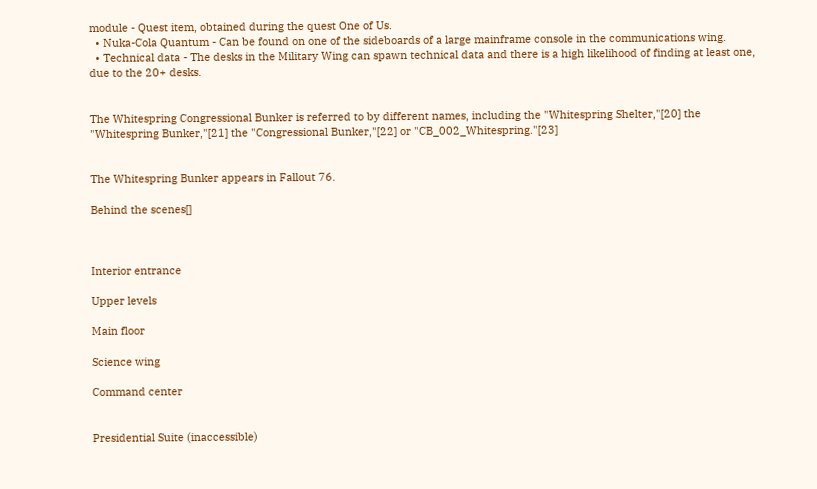module - Quest item, obtained during the quest One of Us.
  • Nuka-Cola Quantum - Can be found on one of the sideboards of a large mainframe console in the communications wing.
  • Technical data - The desks in the Military Wing can spawn technical data and there is a high likelihood of finding at least one, due to the 20+ desks.


The Whitespring Congressional Bunker is referred to by different names, including the "Whitespring Shelter,"[20] the "Whitespring Bunker,"[21] the "Congressional Bunker,"[22] or "CB_002_Whitespring."[23]


The Whitespring Bunker appears in Fallout 76.

Behind the scenes[]



Interior entrance

Upper levels

Main floor

Science wing

Command center


Presidential Suite (inaccessible)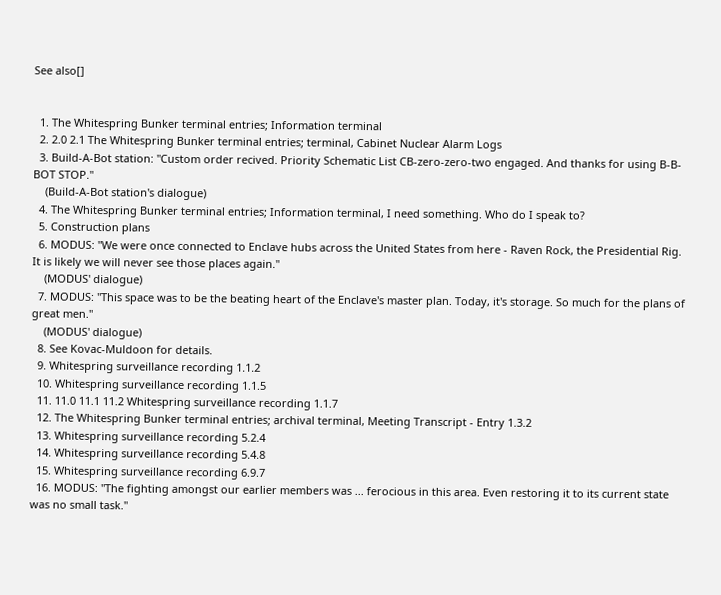See also[]


  1. The Whitespring Bunker terminal entries; Information terminal
  2. 2.0 2.1 The Whitespring Bunker terminal entries; terminal, Cabinet Nuclear Alarm Logs
  3. Build-A-Bot station: "Custom order recived. Priority Schematic List CB-zero-zero-two engaged. And thanks for using B-B-BOT STOP."
    (Build-A-Bot station's dialogue)
  4. The Whitespring Bunker terminal entries; Information terminal, I need something. Who do I speak to?
  5. Construction plans
  6. MODUS: "We were once connected to Enclave hubs across the United States from here - Raven Rock, the Presidential Rig. It is likely we will never see those places again."
    (MODUS' dialogue)
  7. MODUS: "This space was to be the beating heart of the Enclave's master plan. Today, it's storage. So much for the plans of great men."
    (MODUS' dialogue)
  8. See Kovac-Muldoon for details.
  9. Whitespring surveillance recording 1.1.2
  10. Whitespring surveillance recording 1.1.5
  11. 11.0 11.1 11.2 Whitespring surveillance recording 1.1.7
  12. The Whitespring Bunker terminal entries; archival terminal, Meeting Transcript - Entry 1.3.2
  13. Whitespring surveillance recording 5.2.4
  14. Whitespring surveillance recording 5.4.8
  15. Whitespring surveillance recording 6.9.7
  16. MODUS: "The fighting amongst our earlier members was ... ferocious in this area. Even restoring it to its current state was no small task."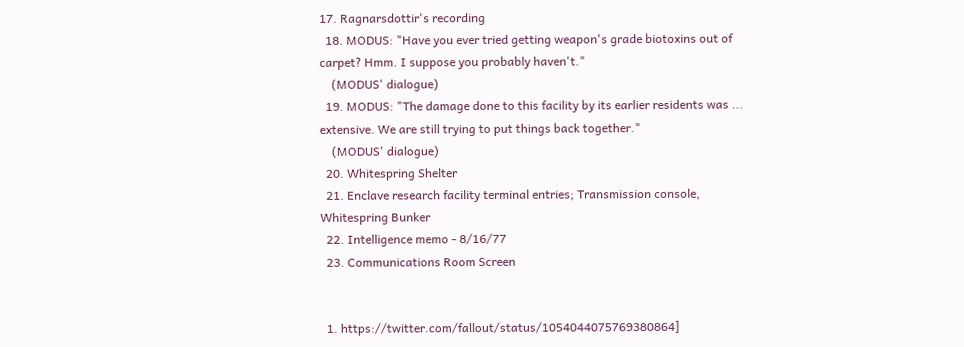17. Ragnarsdottir's recording
  18. MODUS: "Have you ever tried getting weapon's grade biotoxins out of carpet? Hmm. I suppose you probably haven't."
    (MODUS' dialogue)
  19. MODUS: "The damage done to this facility by its earlier residents was ... extensive. We are still trying to put things back together."
    (MODUS' dialogue)
  20. Whitespring Shelter
  21. Enclave research facility terminal entries; Transmission console, Whitespring Bunker
  22. Intelligence memo - 8/16/77
  23. Communications Room Screen


  1. https://twitter.com/fallout/status/1054044075769380864]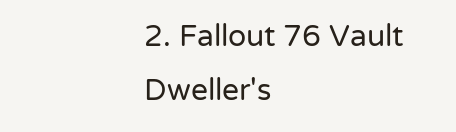2. Fallout 76 Vault Dweller's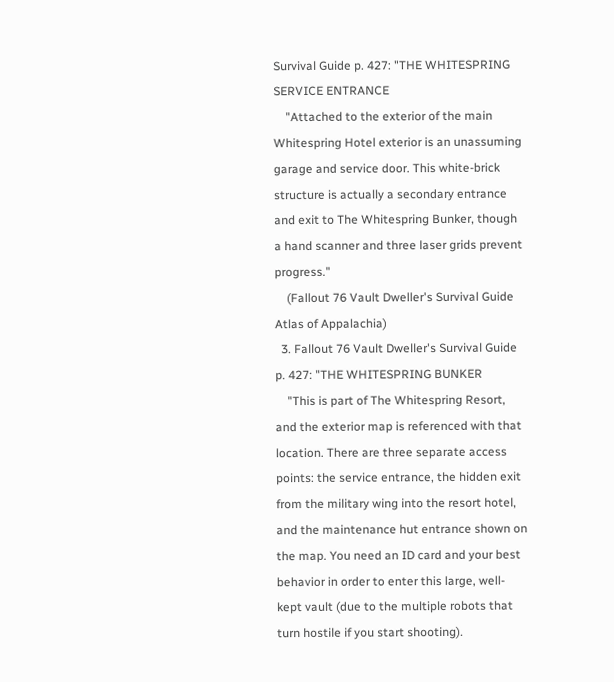Survival Guide p. 427: "THE WHITESPRING SERVICE ENTRANCE
    "Attached to the exterior of the main Whitespring Hotel exterior is an unassuming garage and service door. This white-brick structure is actually a secondary entrance and exit to The Whitespring Bunker, though a hand scanner and three laser grids prevent progress."
    (Fallout 76 Vault Dweller's Survival Guide Atlas of Appalachia)
  3. Fallout 76 Vault Dweller's Survival Guide p. 427: "THE WHITESPRING BUNKER
    "This is part of The Whitespring Resort, and the exterior map is referenced with that location. There are three separate access points: the service entrance, the hidden exit from the military wing into the resort hotel, and the maintenance hut entrance shown on the map. You need an ID card and your best behavior in order to enter this large, well-kept vault (due to the multiple robots that turn hostile if you start shooting).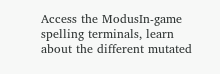Access the ModusIn-game spelling terminals, learn about the different mutated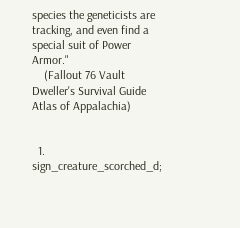species the geneticists are tracking, and even find a special suit of Power Armor."
    (Fallout 76 Vault Dweller's Survival Guide Atlas of Appalachia)


  1. sign_creature_scorched_d;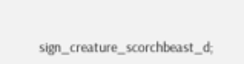sign_creature_scorchbeast_d;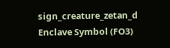sign_creature_zetan_d
Enclave Symbol (FO3)